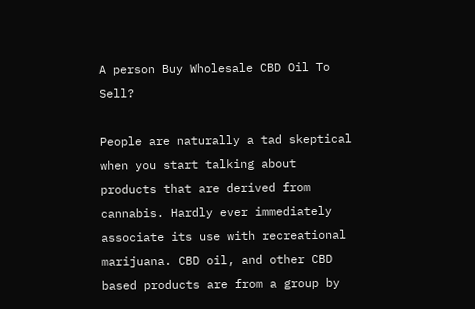A person Buy Wholesale CBD Oil To Sell?

People are naturally a tad skeptical when you start talking about products that are derived from cannabis. Hardly ever immediately associate its use with recreational marijuana. CBD oil, and other CBD based products are from a group by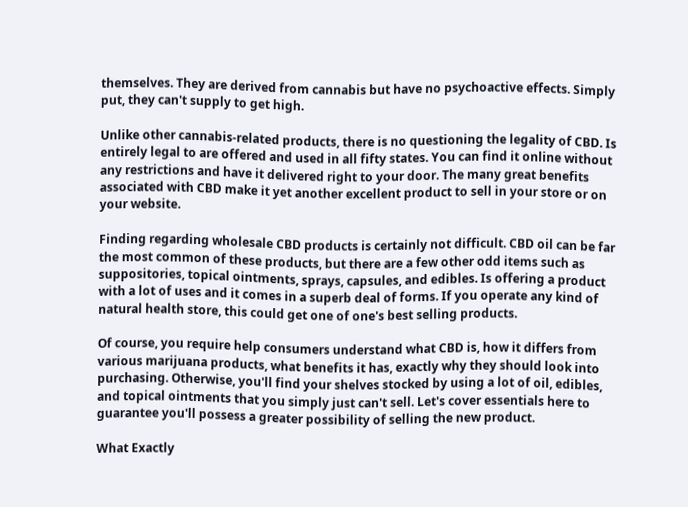themselves. They are derived from cannabis but have no psychoactive effects. Simply put, they can't supply to get high.

Unlike other cannabis-related products, there is no questioning the legality of CBD. Is entirely legal to are offered and used in all fifty states. You can find it online without any restrictions and have it delivered right to your door. The many great benefits associated with CBD make it yet another excellent product to sell in your store or on your website.

Finding regarding wholesale CBD products is certainly not difficult. CBD oil can be far the most common of these products, but there are a few other odd items such as suppositories, topical ointments, sprays, capsules, and edibles. Is offering a product with a lot of uses and it comes in a superb deal of forms. If you operate any kind of natural health store, this could get one of one's best selling products.

Of course, you require help consumers understand what CBD is, how it differs from various marijuana products, what benefits it has, exactly why they should look into purchasing. Otherwise, you'll find your shelves stocked by using a lot of oil, edibles, and topical ointments that you simply just can't sell. Let's cover essentials here to guarantee you'll possess a greater possibility of selling the new product.

What Exactly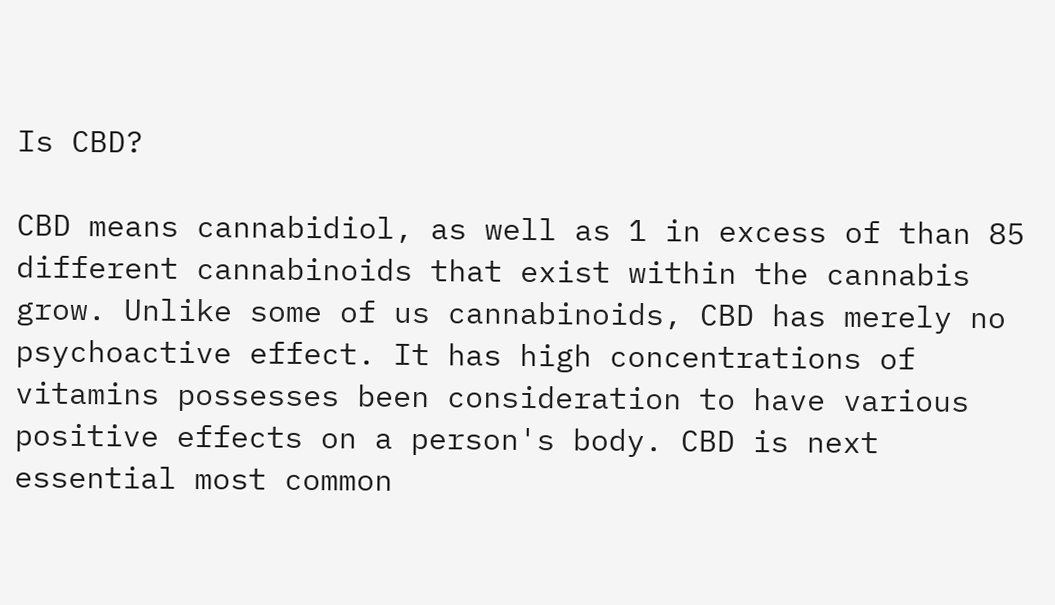Is CBD?

CBD means cannabidiol, as well as 1 in excess of than 85 different cannabinoids that exist within the cannabis grow. Unlike some of us cannabinoids, CBD has merely no psychoactive effect. It has high concentrations of vitamins possesses been consideration to have various positive effects on a person's body. CBD is next essential most common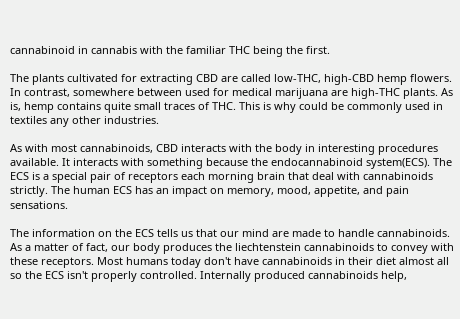cannabinoid in cannabis with the familiar THC being the first.

The plants cultivated for extracting CBD are called low-THC, high-CBD hemp flowers. In contrast, somewhere between used for medical marijuana are high-THC plants. As is, hemp contains quite small traces of THC. This is why could be commonly used in textiles any other industries.

As with most cannabinoids, CBD interacts with the body in interesting procedures available. It interacts with something because the endocannabinoid system(ECS). The ECS is a special pair of receptors each morning brain that deal with cannabinoids strictly. The human ECS has an impact on memory, mood, appetite, and pain sensations.

The information on the ECS tells us that our mind are made to handle cannabinoids. As a matter of fact, our body produces the liechtenstein cannabinoids to convey with these receptors. Most humans today don't have cannabinoids in their diet almost all so the ECS isn't properly controlled. Internally produced cannabinoids help,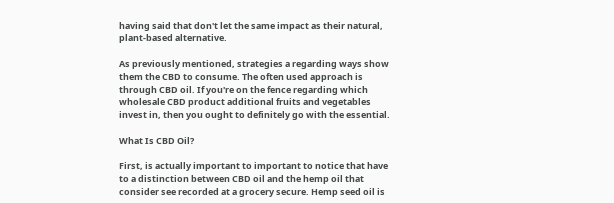having said that don't let the same impact as their natural, plant-based alternative.

As previously mentioned, strategies a regarding ways show them the CBD to consume. The often used approach is through CBD oil. If you're on the fence regarding which wholesale CBD product additional fruits and vegetables invest in, then you ought to definitely go with the essential.

What Is CBD Oil?

First, is actually important to important to notice that have to a distinction between CBD oil and the hemp oil that consider see recorded at a grocery secure. Hemp seed oil is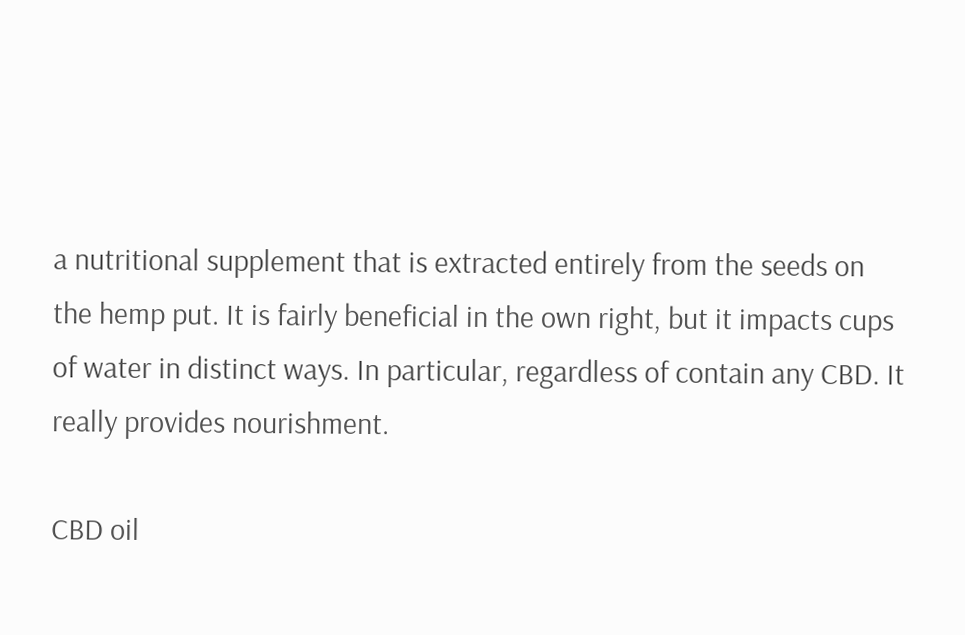a nutritional supplement that is extracted entirely from the seeds on the hemp put. It is fairly beneficial in the own right, but it impacts cups of water in distinct ways. In particular, regardless of contain any CBD. It really provides nourishment.

CBD oil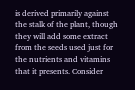is derived primarily against the stalk of the plant, though they will add some extract from the seeds used just for the nutrients and vitamins that it presents. Consider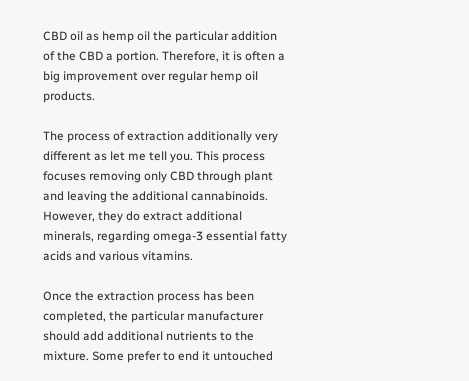CBD oil as hemp oil the particular addition of the CBD a portion. Therefore, it is often a big improvement over regular hemp oil products.

The process of extraction additionally very different as let me tell you. This process focuses removing only CBD through plant and leaving the additional cannabinoids. However, they do extract additional minerals, regarding omega-3 essential fatty acids and various vitamins.

Once the extraction process has been completed, the particular manufacturer should add additional nutrients to the mixture. Some prefer to end it untouched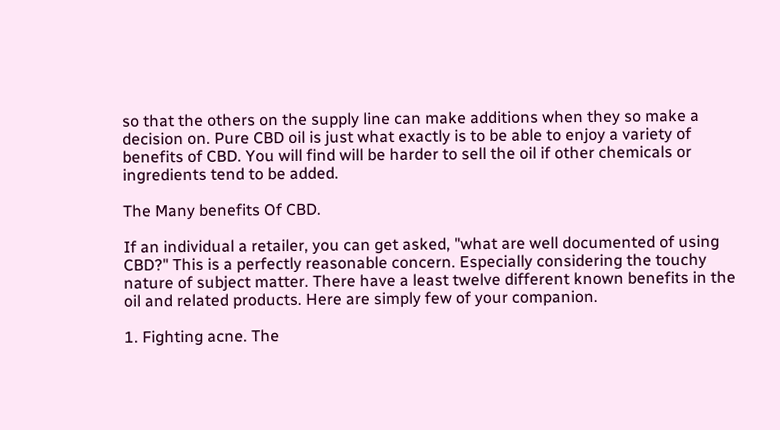so that the others on the supply line can make additions when they so make a decision on. Pure CBD oil is just what exactly is to be able to enjoy a variety of benefits of CBD. You will find will be harder to sell the oil if other chemicals or ingredients tend to be added.

The Many benefits Of CBD.

If an individual a retailer, you can get asked, "what are well documented of using CBD?" This is a perfectly reasonable concern. Especially considering the touchy nature of subject matter. There have a least twelve different known benefits in the oil and related products. Here are simply few of your companion.

1. Fighting acne. The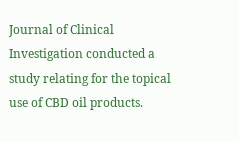Journal of Clinical Investigation conducted a study relating for the topical use of CBD oil products.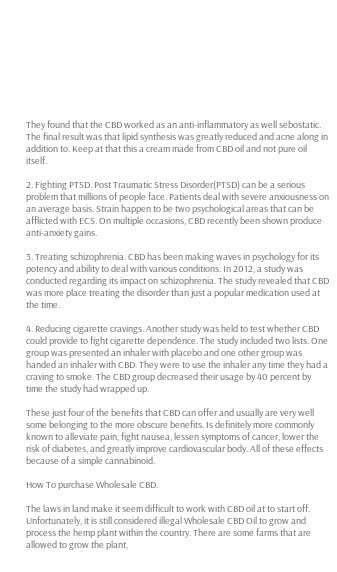They found that the CBD worked as an anti-inflammatory as well sebostatic. The final result was that lipid synthesis was greatly reduced and acne along in addition to. Keep at that this a cream made from CBD oil and not pure oil itself.

2. Fighting PTSD. Post Traumatic Stress Disorder(PTSD) can be a serious problem that millions of people face. Patients deal with severe anxiousness on an average basis. Strain happen to be two psychological areas that can be afflicted with ECS. On multiple occasions, CBD recently been shown produce anti-anxiety gains.

3. Treating schizophrenia. CBD has been making waves in psychology for its potency and ability to deal with various conditions. In 2012, a study was conducted regarding its impact on schizophrenia. The study revealed that CBD was more place treating the disorder than just a popular medication used at the time.

4. Reducing cigarette cravings. Another study was held to test whether CBD could provide to fight cigarette dependence. The study included two lists. One group was presented an inhaler with placebo and one other group was handed an inhaler with CBD. They were to use the inhaler any time they had a craving to smoke. The CBD group decreased their usage by 40 percent by time the study had wrapped up.

These just four of the benefits that CBD can offer and usually are very well some belonging to the more obscure benefits. Is definitely more commonly known to alleviate pain, fight nausea, lessen symptoms of cancer, lower the risk of diabetes, and greatly improve cardiovascular body. All of these effects because of a simple cannabinoid.

How To purchase Wholesale CBD.

The laws in land make it seem difficult to work with CBD oil at to start off. Unfortunately, it is still considered illegal Wholesale CBD Oil to grow and process the hemp plant within the country. There are some farms that are allowed to grow the plant,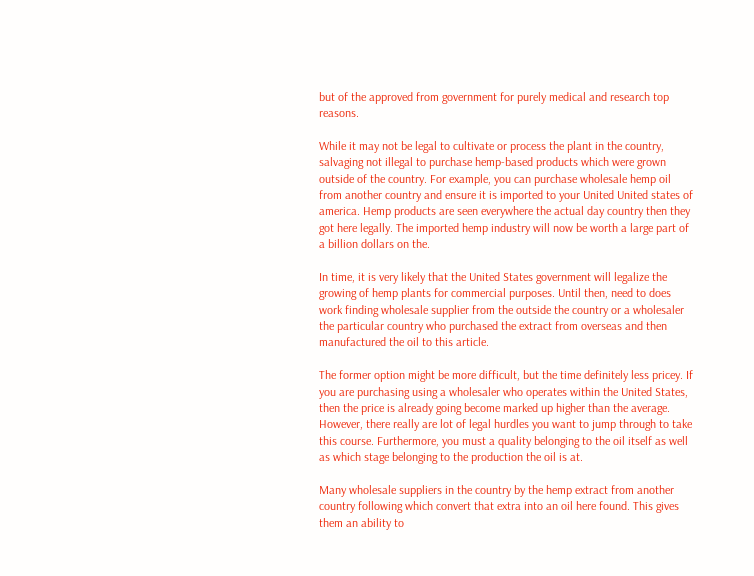but of the approved from government for purely medical and research top reasons.

While it may not be legal to cultivate or process the plant in the country, salvaging not illegal to purchase hemp-based products which were grown outside of the country. For example, you can purchase wholesale hemp oil from another country and ensure it is imported to your United United states of america. Hemp products are seen everywhere the actual day country then they got here legally. The imported hemp industry will now be worth a large part of a billion dollars on the.

In time, it is very likely that the United States government will legalize the growing of hemp plants for commercial purposes. Until then, need to does work finding wholesale supplier from the outside the country or a wholesaler the particular country who purchased the extract from overseas and then manufactured the oil to this article.

The former option might be more difficult, but the time definitely less pricey. If you are purchasing using a wholesaler who operates within the United States, then the price is already going become marked up higher than the average. However, there really are lot of legal hurdles you want to jump through to take this course. Furthermore, you must a quality belonging to the oil itself as well as which stage belonging to the production the oil is at.

Many wholesale suppliers in the country by the hemp extract from another country following which convert that extra into an oil here found. This gives them an ability to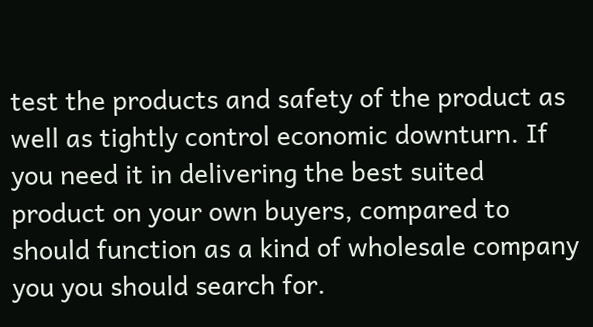test the products and safety of the product as well as tightly control economic downturn. If you need it in delivering the best suited product on your own buyers, compared to should function as a kind of wholesale company you you should search for.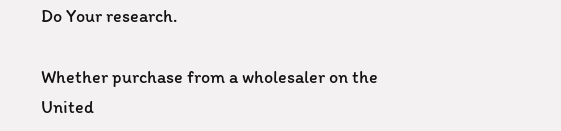Do Your research.

Whether purchase from a wholesaler on the United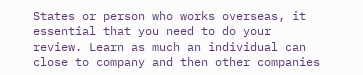States or person who works overseas, it essential that you need to do your review. Learn as much an individual can close to company and then other companies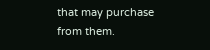that may purchase from them.